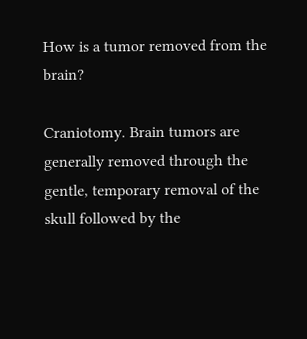How is a tumor removed from the brain?

Craniotomy. Brain tumors are generally removed through the gentle, temporary removal of the skull followed by the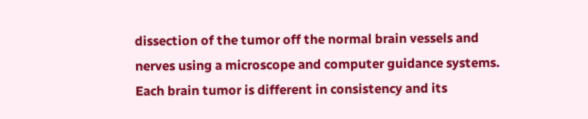dissection of the tumor off the normal brain vessels and nerves using a microscope and computer guidance systems. Each brain tumor is different in consistency and its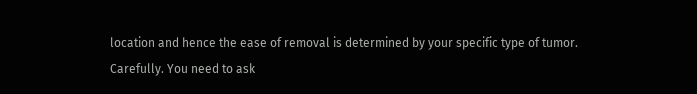location and hence the ease of removal is determined by your specific type of tumor.
Carefully. You need to ask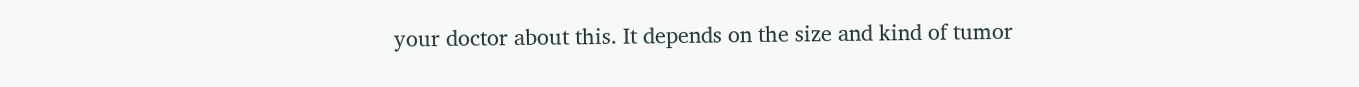your doctor about this. It depends on the size and kind of tumor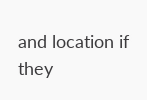and location if they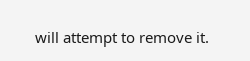will attempt to remove it.